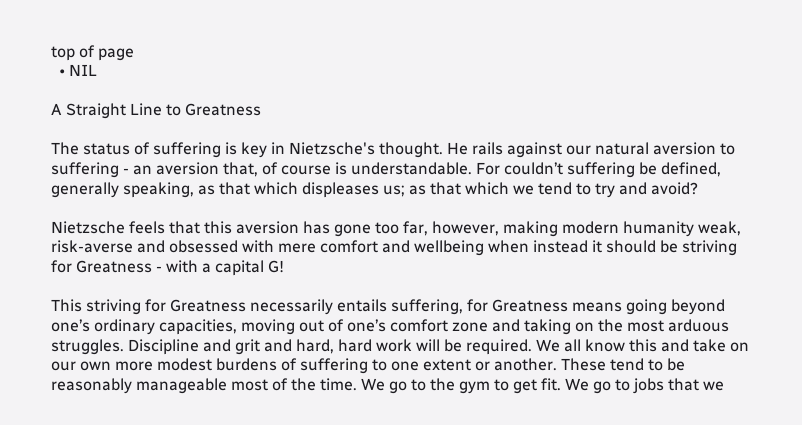top of page
  • NIL

A Straight Line to Greatness

The status of suffering is key in Nietzsche's thought. He rails against our natural aversion to suffering - an aversion that, of course is understandable. For couldn’t suffering be defined, generally speaking, as that which displeases us; as that which we tend to try and avoid?

Nietzsche feels that this aversion has gone too far, however, making modern humanity weak, risk-averse and obsessed with mere comfort and wellbeing when instead it should be striving for Greatness - with a capital G!

This striving for Greatness necessarily entails suffering, for Greatness means going beyond one’s ordinary capacities, moving out of one’s comfort zone and taking on the most arduous struggles. Discipline and grit and hard, hard work will be required. We all know this and take on our own more modest burdens of suffering to one extent or another. These tend to be reasonably manageable most of the time. We go to the gym to get fit. We go to jobs that we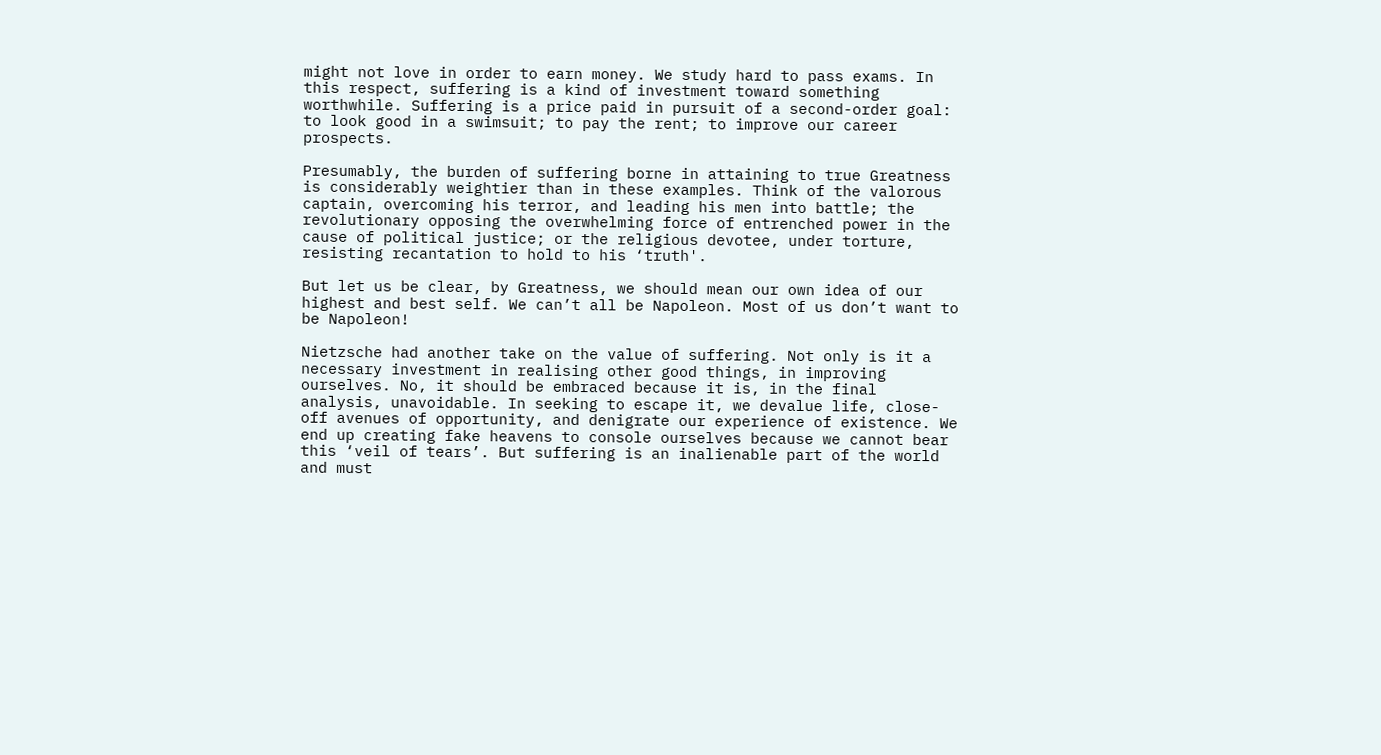might not love in order to earn money. We study hard to pass exams. In this respect, suffering is a kind of investment toward something worthwhile. Suffering is a price paid in pursuit of a second-order goal: to look good in a swimsuit; to pay the rent; to improve our career prospects.

Presumably, the burden of suffering borne in attaining to true Greatness is considerably weightier than in these examples. Think of the valorous captain, overcoming his terror, and leading his men into battle; the revolutionary opposing the overwhelming force of entrenched power in the cause of political justice; or the religious devotee, under torture, resisting recantation to hold to his ‘truth'.

But let us be clear, by Greatness, we should mean our own idea of our highest and best self. We can’t all be Napoleon. Most of us don’t want to be Napoleon!

Nietzsche had another take on the value of suffering. Not only is it a necessary investment in realising other good things, in improving ourselves. No, it should be embraced because it is, in the final analysis, unavoidable. In seeking to escape it, we devalue life, close-off avenues of opportunity, and denigrate our experience of existence. We end up creating fake heavens to console ourselves because we cannot bear this ‘veil of tears’. But suffering is an inalienable part of the world and must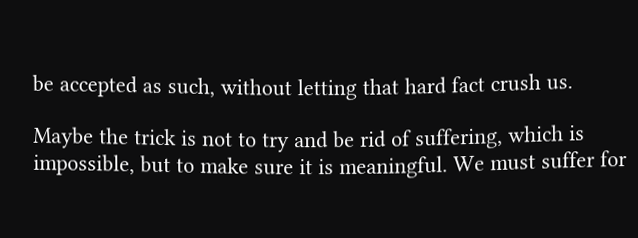be accepted as such, without letting that hard fact crush us.

Maybe the trick is not to try and be rid of suffering, which is impossible, but to make sure it is meaningful. We must suffer for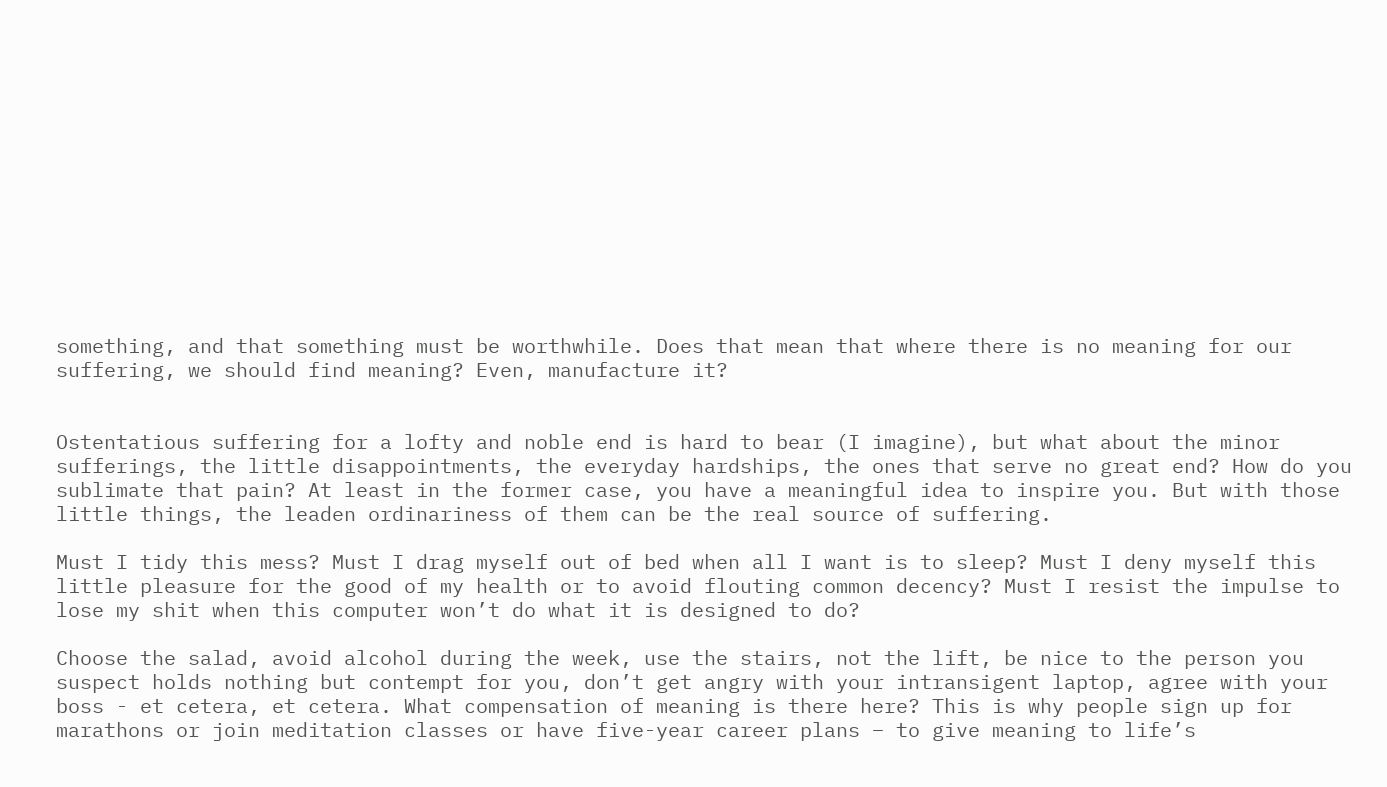something, and that something must be worthwhile. Does that mean that where there is no meaning for our suffering, we should find meaning? Even, manufacture it?


Ostentatious suffering for a lofty and noble end is hard to bear (I imagine), but what about the minor sufferings, the little disappointments, the everyday hardships, the ones that serve no great end? How do you sublimate that pain? At least in the former case, you have a meaningful idea to inspire you. But with those little things, the leaden ordinariness of them can be the real source of suffering.

Must I tidy this mess? Must I drag myself out of bed when all I want is to sleep? Must I deny myself this little pleasure for the good of my health or to avoid flouting common decency? Must I resist the impulse to lose my shit when this computer won’t do what it is designed to do?

Choose the salad, avoid alcohol during the week, use the stairs, not the lift, be nice to the person you suspect holds nothing but contempt for you, don’t get angry with your intransigent laptop, agree with your boss - et cetera, et cetera. What compensation of meaning is there here? This is why people sign up for marathons or join meditation classes or have five-year career plans – to give meaning to life’s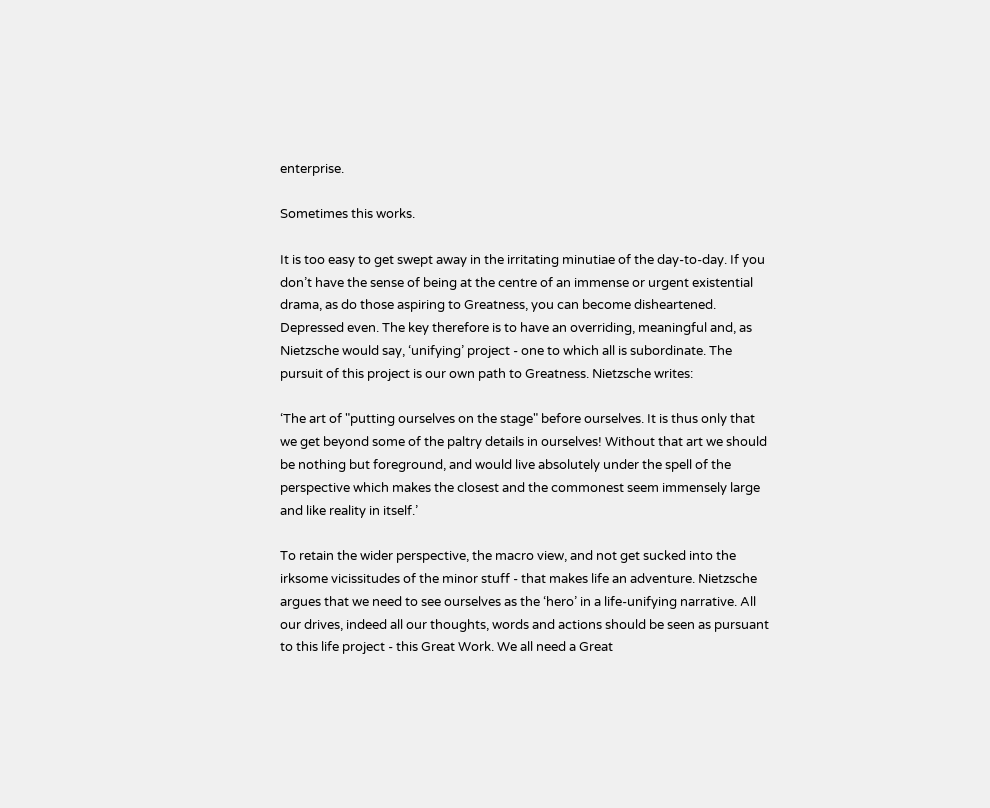enterprise.

Sometimes this works.

It is too easy to get swept away in the irritating minutiae of the day-to-day. If you don’t have the sense of being at the centre of an immense or urgent existential drama, as do those aspiring to Greatness, you can become disheartened. Depressed even. The key therefore is to have an overriding, meaningful and, as Nietzsche would say, ‘unifying’ project - one to which all is subordinate. The pursuit of this project is our own path to Greatness. Nietzsche writes:

‘The art of "putting ourselves on the stage" before ourselves. It is thus only that we get beyond some of the paltry details in ourselves! Without that art we should be nothing but foreground, and would live absolutely under the spell of the perspective which makes the closest and the commonest seem immensely large and like reality in itself.’

To retain the wider perspective, the macro view, and not get sucked into the irksome vicissitudes of the minor stuff - that makes life an adventure. Nietzsche argues that we need to see ourselves as the ‘hero’ in a life-unifying narrative. All our drives, indeed all our thoughts, words and actions should be seen as pursuant to this life project - this Great Work. We all need a Great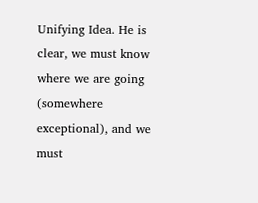Unifying Idea. He is clear, we must know where we are going (somewhere exceptional), and we must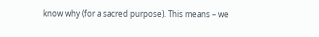know why (for a sacred purpose). This means – we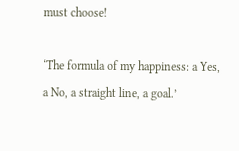must choose!

‘The formula of my happiness: a Yes, a No, a straight line, a goal.’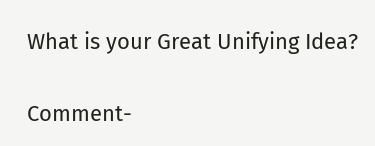What is your Great Unifying Idea?

Comment-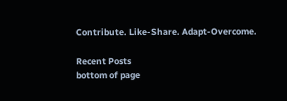Contribute. Like-Share. Adapt-Overcome.

Recent Posts
bottom of page